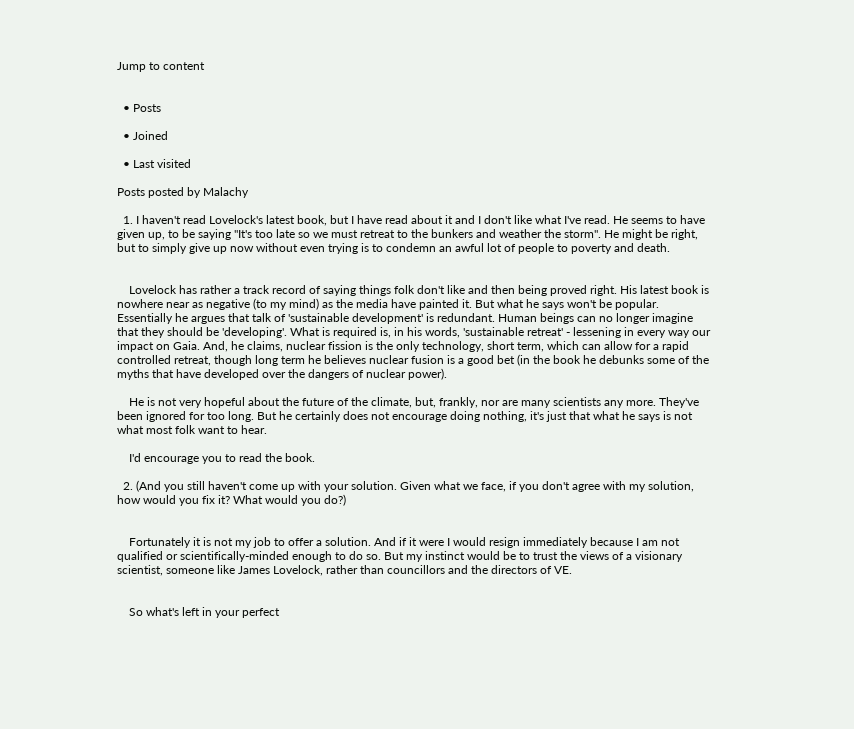Jump to content


  • Posts

  • Joined

  • Last visited

Posts posted by Malachy

  1. I haven't read Lovelock's latest book, but I have read about it and I don't like what I've read. He seems to have given up, to be saying "It's too late so we must retreat to the bunkers and weather the storm". He might be right, but to simply give up now without even trying is to condemn an awful lot of people to poverty and death.


    Lovelock has rather a track record of saying things folk don't like and then being proved right. His latest book is nowhere near as negative (to my mind) as the media have painted it. But what he says won't be popular. Essentially he argues that talk of 'sustainable development' is redundant. Human beings can no longer imagine that they should be 'developing'. What is required is, in his words, 'sustainable retreat' - lessening in every way our impact on Gaia. And, he claims, nuclear fission is the only technology, short term, which can allow for a rapid controlled retreat, though long term he believes nuclear fusion is a good bet (in the book he debunks some of the myths that have developed over the dangers of nuclear power).

    He is not very hopeful about the future of the climate, but, frankly, nor are many scientists any more. They've been ignored for too long. But he certainly does not encourage doing nothing, it's just that what he says is not what most folk want to hear.

    I'd encourage you to read the book.

  2. (And you still haven't come up with your solution. Given what we face, if you don't agree with my solution, how would you fix it? What would you do?)


    Fortunately it is not my job to offer a solution. And if it were I would resign immediately because I am not qualified or scientifically-minded enough to do so. But my instinct would be to trust the views of a visionary scientist, someone like James Lovelock, rather than councillors and the directors of VE.


    So what's left in your perfect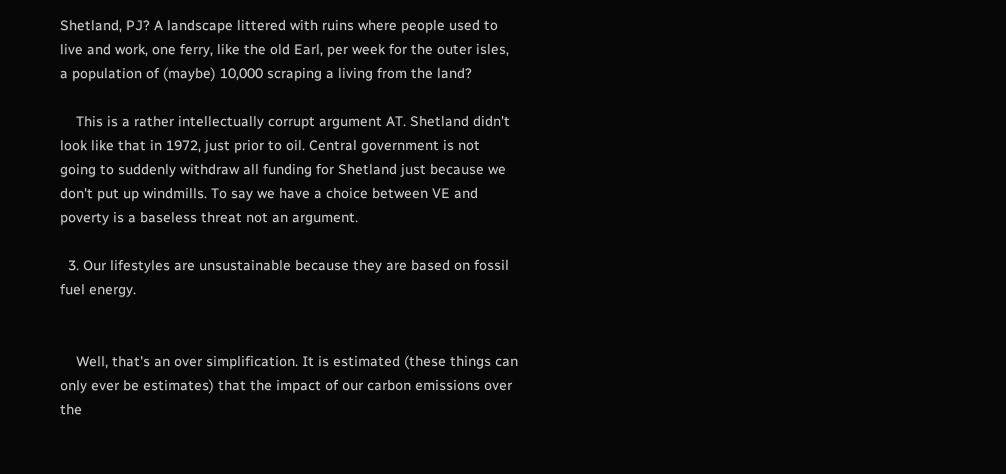Shetland, PJ? A landscape littered with ruins where people used to live and work, one ferry, like the old Earl, per week for the outer isles, a population of (maybe) 10,000 scraping a living from the land?

    This is a rather intellectually corrupt argument AT. Shetland didn't look like that in 1972, just prior to oil. Central government is not going to suddenly withdraw all funding for Shetland just because we don't put up windmills. To say we have a choice between VE and poverty is a baseless threat not an argument.

  3. Our lifestyles are unsustainable because they are based on fossil fuel energy.


    Well, that's an over simplification. It is estimated (these things can only ever be estimates) that the impact of our carbon emissions over the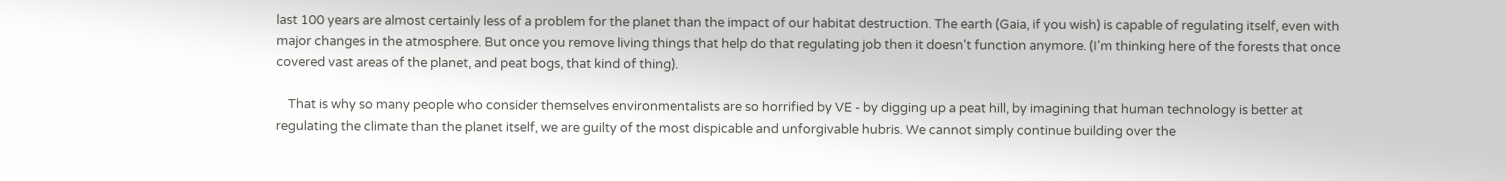last 100 years are almost certainly less of a problem for the planet than the impact of our habitat destruction. The earth (Gaia, if you wish) is capable of regulating itself, even with major changes in the atmosphere. But once you remove living things that help do that regulating job then it doesn't function anymore. (I'm thinking here of the forests that once covered vast areas of the planet, and peat bogs, that kind of thing).

    That is why so many people who consider themselves environmentalists are so horrified by VE - by digging up a peat hill, by imagining that human technology is better at regulating the climate than the planet itself, we are guilty of the most dispicable and unforgivable hubris. We cannot simply continue building over the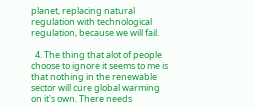planet, replacing natural regulation with technological regulation, because we will fail.

  4. The thing that alot of people choose to ignore it seems to me is that nothing in the renewable sector will cure global warming on it's own. There needs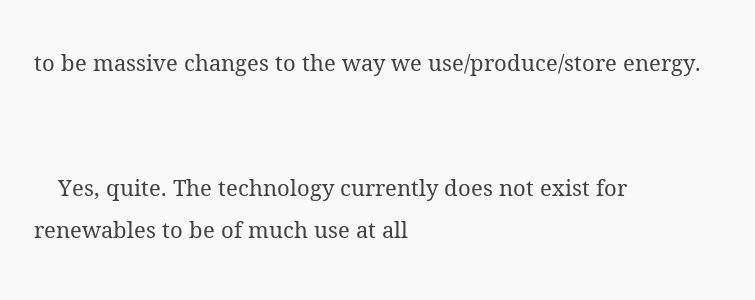to be massive changes to the way we use/produce/store energy.


    Yes, quite. The technology currently does not exist for renewables to be of much use at all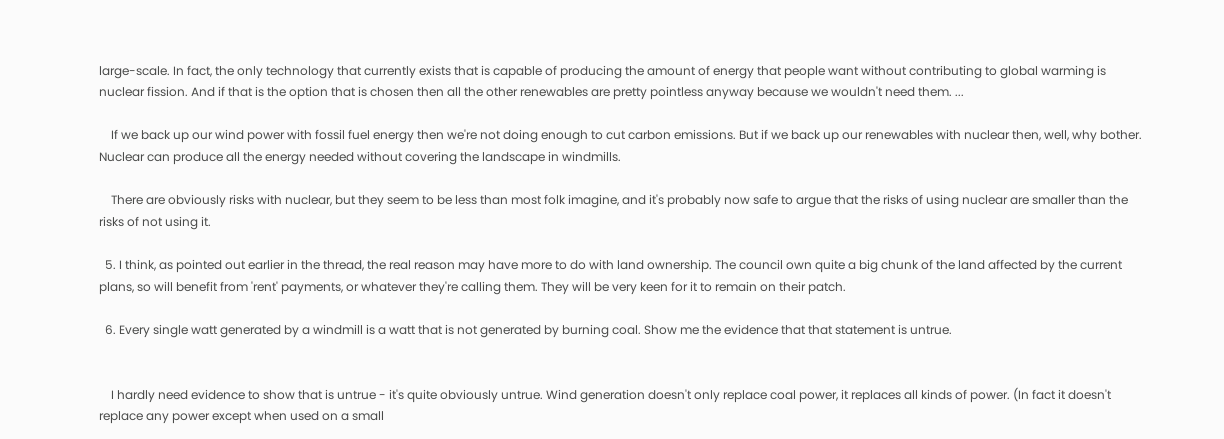large-scale. In fact, the only technology that currently exists that is capable of producing the amount of energy that people want without contributing to global warming is nuclear fission. And if that is the option that is chosen then all the other renewables are pretty pointless anyway because we wouldn't need them. ...

    If we back up our wind power with fossil fuel energy then we're not doing enough to cut carbon emissions. But if we back up our renewables with nuclear then, well, why bother. Nuclear can produce all the energy needed without covering the landscape in windmills.

    There are obviously risks with nuclear, but they seem to be less than most folk imagine, and it's probably now safe to argue that the risks of using nuclear are smaller than the risks of not using it.

  5. I think, as pointed out earlier in the thread, the real reason may have more to do with land ownership. The council own quite a big chunk of the land affected by the current plans, so will benefit from 'rent' payments, or whatever they're calling them. They will be very keen for it to remain on their patch.

  6. Every single watt generated by a windmill is a watt that is not generated by burning coal. Show me the evidence that that statement is untrue.


    I hardly need evidence to show that is untrue - it's quite obviously untrue. Wind generation doesn't only replace coal power, it replaces all kinds of power. (In fact it doesn't replace any power except when used on a small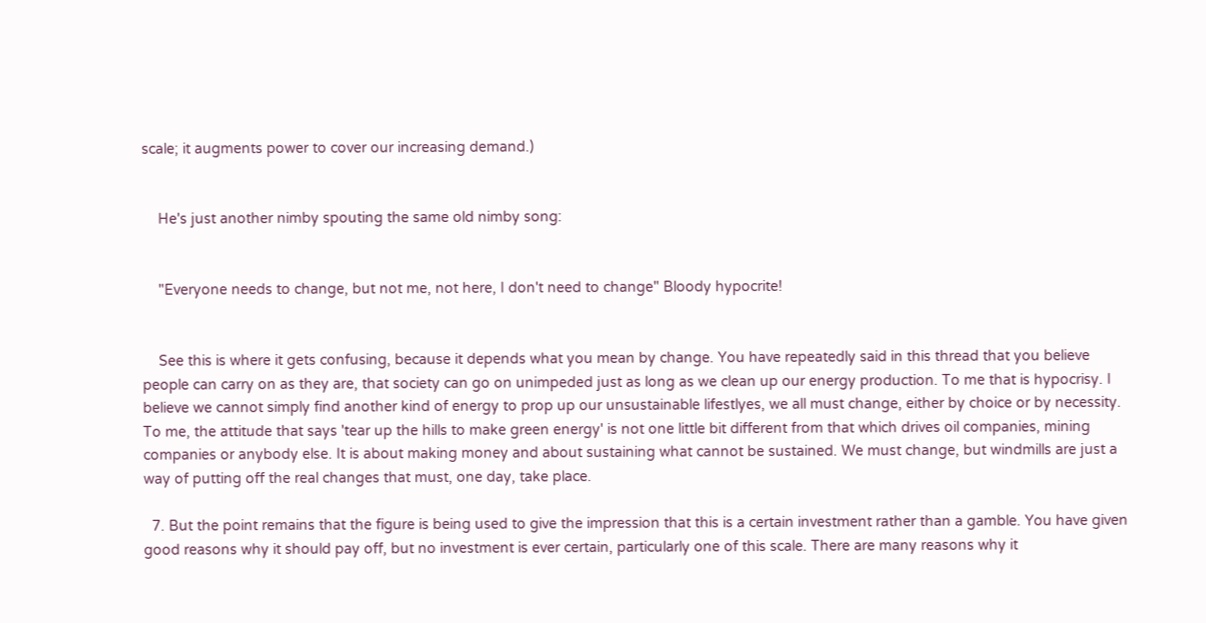scale; it augments power to cover our increasing demand.)


    He's just another nimby spouting the same old nimby song:


    "Everyone needs to change, but not me, not here, I don't need to change" Bloody hypocrite!


    See this is where it gets confusing, because it depends what you mean by change. You have repeatedly said in this thread that you believe people can carry on as they are, that society can go on unimpeded just as long as we clean up our energy production. To me that is hypocrisy. I believe we cannot simply find another kind of energy to prop up our unsustainable lifestlyes, we all must change, either by choice or by necessity. To me, the attitude that says 'tear up the hills to make green energy' is not one little bit different from that which drives oil companies, mining companies or anybody else. It is about making money and about sustaining what cannot be sustained. We must change, but windmills are just a way of putting off the real changes that must, one day, take place.

  7. But the point remains that the figure is being used to give the impression that this is a certain investment rather than a gamble. You have given good reasons why it should pay off, but no investment is ever certain, particularly one of this scale. There are many reasons why it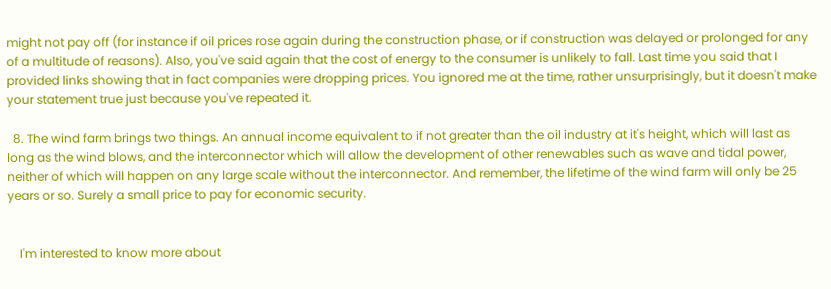might not pay off (for instance if oil prices rose again during the construction phase, or if construction was delayed or prolonged for any of a multitude of reasons). Also, you've said again that the cost of energy to the consumer is unlikely to fall. Last time you said that I provided links showing that in fact companies were dropping prices. You ignored me at the time, rather unsurprisingly, but it doesn't make your statement true just because you've repeated it.

  8. The wind farm brings two things. An annual income equivalent to if not greater than the oil industry at it's height, which will last as long as the wind blows, and the interconnector which will allow the development of other renewables such as wave and tidal power, neither of which will happen on any large scale without the interconnector. And remember, the lifetime of the wind farm will only be 25 years or so. Surely a small price to pay for economic security.


    I'm interested to know more about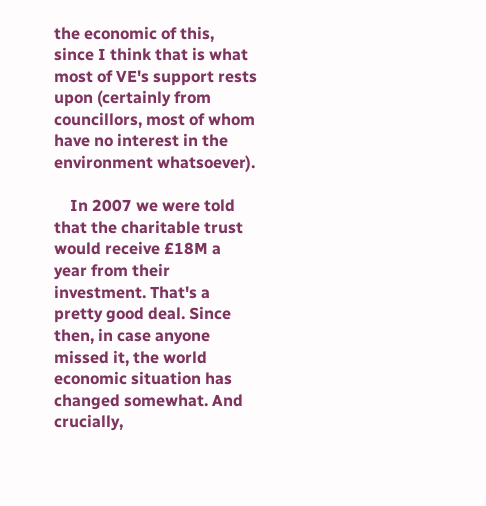the economic of this, since I think that is what most of VE's support rests upon (certainly from councillors, most of whom have no interest in the environment whatsoever).

    In 2007 we were told that the charitable trust would receive £18M a year from their investment. That's a pretty good deal. Since then, in case anyone missed it, the world economic situation has changed somewhat. And crucially,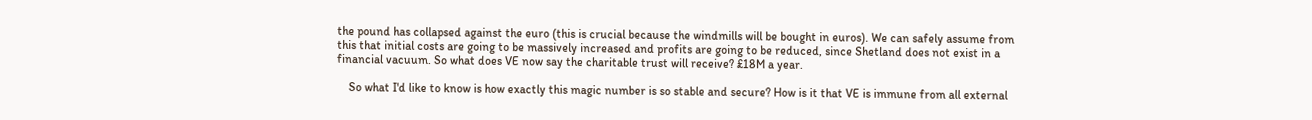the pound has collapsed against the euro (this is crucial because the windmills will be bought in euros). We can safely assume from this that initial costs are going to be massively increased and profits are going to be reduced, since Shetland does not exist in a financial vacuum. So what does VE now say the charitable trust will receive? £18M a year.

    So what I'd like to know is how exactly this magic number is so stable and secure? How is it that VE is immune from all external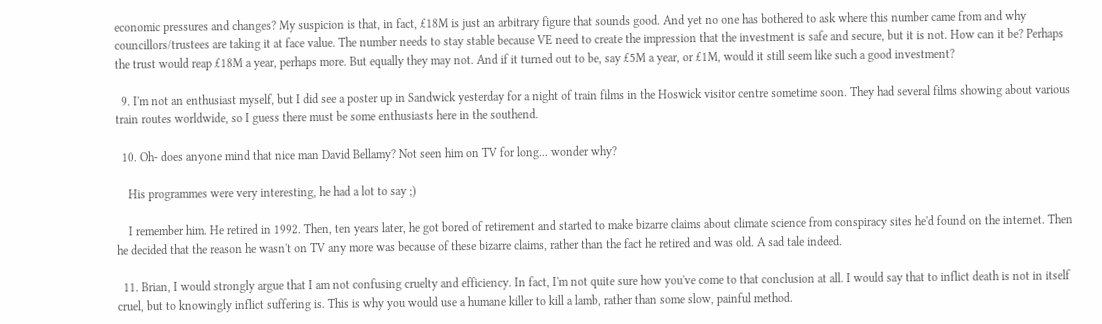economic pressures and changes? My suspicion is that, in fact, £18M is just an arbitrary figure that sounds good. And yet no one has bothered to ask where this number came from and why councillors/trustees are taking it at face value. The number needs to stay stable because VE need to create the impression that the investment is safe and secure, but it is not. How can it be? Perhaps the trust would reap £18M a year, perhaps more. But equally they may not. And if it turned out to be, say £5M a year, or £1M, would it still seem like such a good investment?

  9. I'm not an enthusiast myself, but I did see a poster up in Sandwick yesterday for a night of train films in the Hoswick visitor centre sometime soon. They had several films showing about various train routes worldwide, so I guess there must be some enthusiasts here in the southend.

  10. Oh- does anyone mind that nice man David Bellamy? Not seen him on TV for long... wonder why?

    His programmes were very interesting, he had a lot to say ;)

    I remember him. He retired in 1992. Then, ten years later, he got bored of retirement and started to make bizarre claims about climate science from conspiracy sites he'd found on the internet. Then he decided that the reason he wasn't on TV any more was because of these bizarre claims, rather than the fact he retired and was old. A sad tale indeed.

  11. Brian, I would strongly argue that I am not confusing cruelty and efficiency. In fact, I'm not quite sure how you've come to that conclusion at all. I would say that to inflict death is not in itself cruel, but to knowingly inflict suffering is. This is why you would use a humane killer to kill a lamb, rather than some slow, painful method.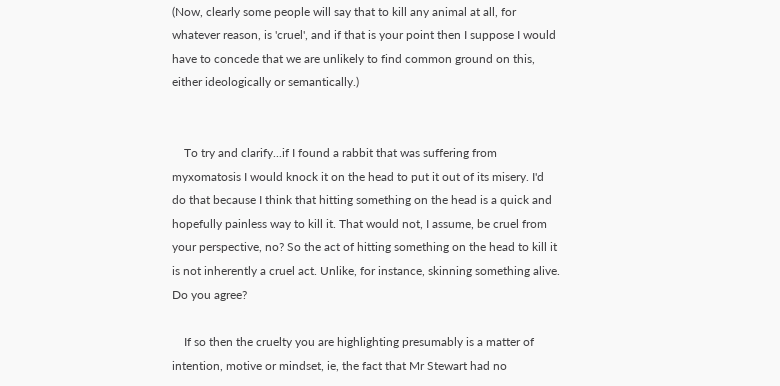(Now, clearly some people will say that to kill any animal at all, for whatever reason, is 'cruel', and if that is your point then I suppose I would have to concede that we are unlikely to find common ground on this, either ideologically or semantically.)


    To try and clarify...if I found a rabbit that was suffering from myxomatosis I would knock it on the head to put it out of its misery. I'd do that because I think that hitting something on the head is a quick and hopefully painless way to kill it. That would not, I assume, be cruel from your perspective, no? So the act of hitting something on the head to kill it is not inherently a cruel act. Unlike, for instance, skinning something alive. Do you agree?

    If so then the cruelty you are highlighting presumably is a matter of intention, motive or mindset, ie, the fact that Mr Stewart had no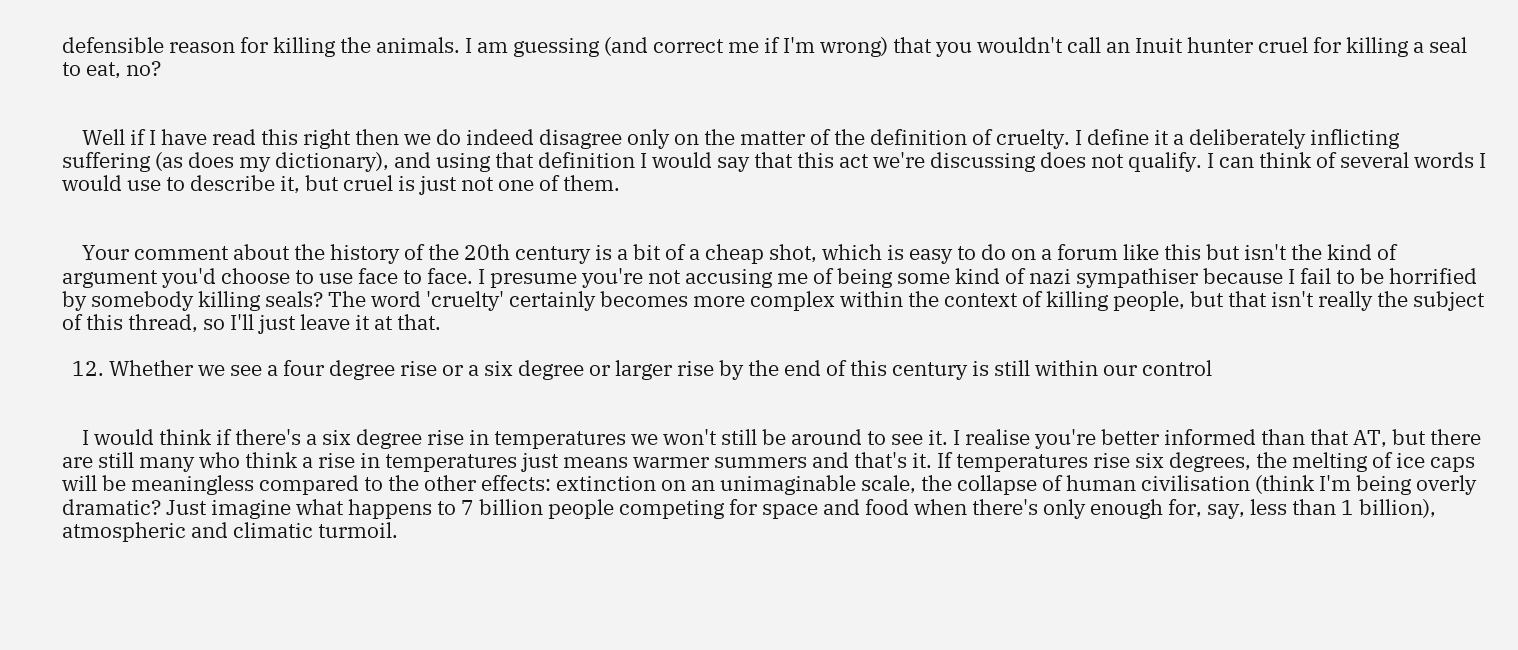defensible reason for killing the animals. I am guessing (and correct me if I'm wrong) that you wouldn't call an Inuit hunter cruel for killing a seal to eat, no?


    Well if I have read this right then we do indeed disagree only on the matter of the definition of cruelty. I define it a deliberately inflicting suffering (as does my dictionary), and using that definition I would say that this act we're discussing does not qualify. I can think of several words I would use to describe it, but cruel is just not one of them.


    Your comment about the history of the 20th century is a bit of a cheap shot, which is easy to do on a forum like this but isn't the kind of argument you'd choose to use face to face. I presume you're not accusing me of being some kind of nazi sympathiser because I fail to be horrified by somebody killing seals? The word 'cruelty' certainly becomes more complex within the context of killing people, but that isn't really the subject of this thread, so I'll just leave it at that.

  12. Whether we see a four degree rise or a six degree or larger rise by the end of this century is still within our control


    I would think if there's a six degree rise in temperatures we won't still be around to see it. I realise you're better informed than that AT, but there are still many who think a rise in temperatures just means warmer summers and that's it. If temperatures rise six degrees, the melting of ice caps will be meaningless compared to the other effects: extinction on an unimaginable scale, the collapse of human civilisation (think I'm being overly dramatic? Just imagine what happens to 7 billion people competing for space and food when there's only enough for, say, less than 1 billion), atmospheric and climatic turmoil.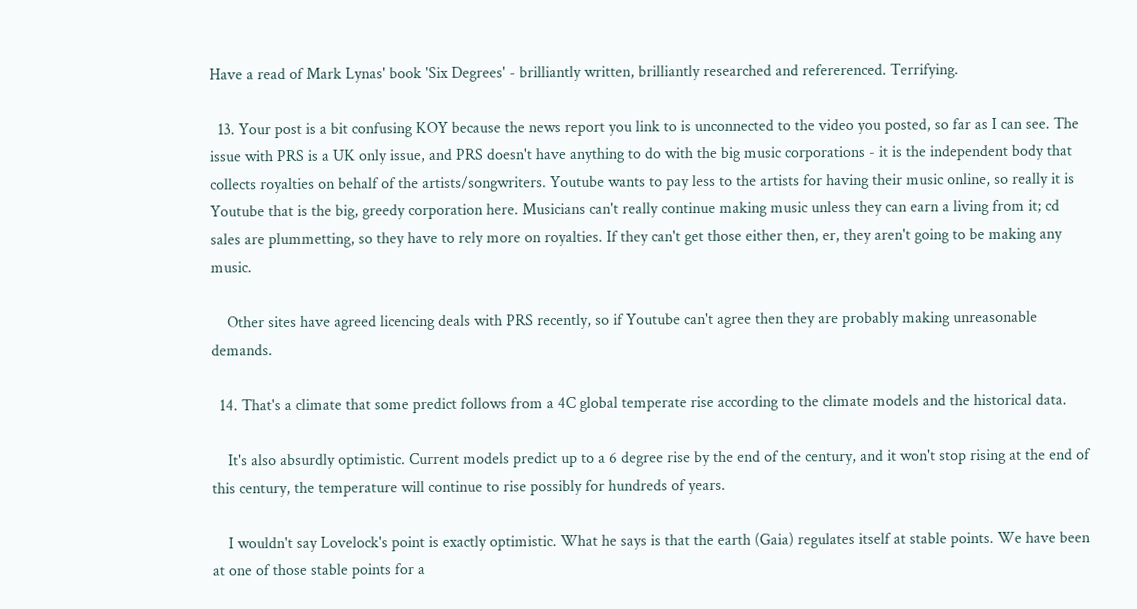Have a read of Mark Lynas' book 'Six Degrees' - brilliantly written, brilliantly researched and refererenced. Terrifying.

  13. Your post is a bit confusing KOY because the news report you link to is unconnected to the video you posted, so far as I can see. The issue with PRS is a UK only issue, and PRS doesn't have anything to do with the big music corporations - it is the independent body that collects royalties on behalf of the artists/songwriters. Youtube wants to pay less to the artists for having their music online, so really it is Youtube that is the big, greedy corporation here. Musicians can't really continue making music unless they can earn a living from it; cd sales are plummetting, so they have to rely more on royalties. If they can't get those either then, er, they aren't going to be making any music.

    Other sites have agreed licencing deals with PRS recently, so if Youtube can't agree then they are probably making unreasonable demands.

  14. That's a climate that some predict follows from a 4C global temperate rise according to the climate models and the historical data.

    It's also absurdly optimistic. Current models predict up to a 6 degree rise by the end of the century, and it won't stop rising at the end of this century, the temperature will continue to rise possibly for hundreds of years.

    I wouldn't say Lovelock's point is exactly optimistic. What he says is that the earth (Gaia) regulates itself at stable points. We have been at one of those stable points for a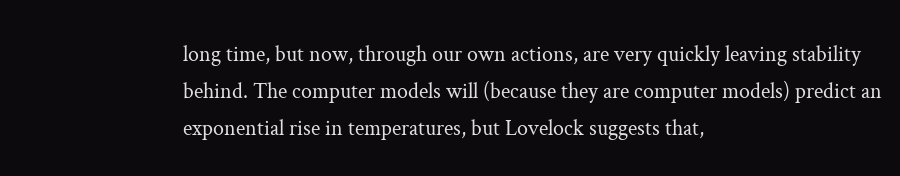long time, but now, through our own actions, are very quickly leaving stability behind. The computer models will (because they are computer models) predict an exponential rise in temperatures, but Lovelock suggests that,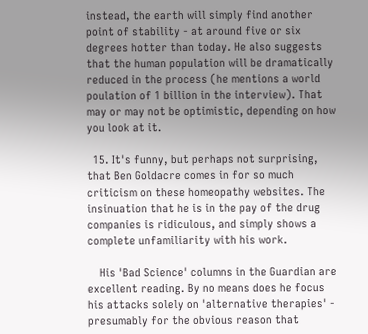instead, the earth will simply find another point of stability - at around five or six degrees hotter than today. He also suggests that the human population will be dramatically reduced in the process (he mentions a world poulation of 1 billion in the interview). That may or may not be optimistic, depending on how you look at it.

  15. It's funny, but perhaps not surprising, that Ben Goldacre comes in for so much criticism on these homeopathy websites. The insinuation that he is in the pay of the drug companies is ridiculous, and simply shows a complete unfamiliarity with his work.

    His 'Bad Science' columns in the Guardian are excellent reading. By no means does he focus his attacks solely on 'alternative therapies' - presumably for the obvious reason that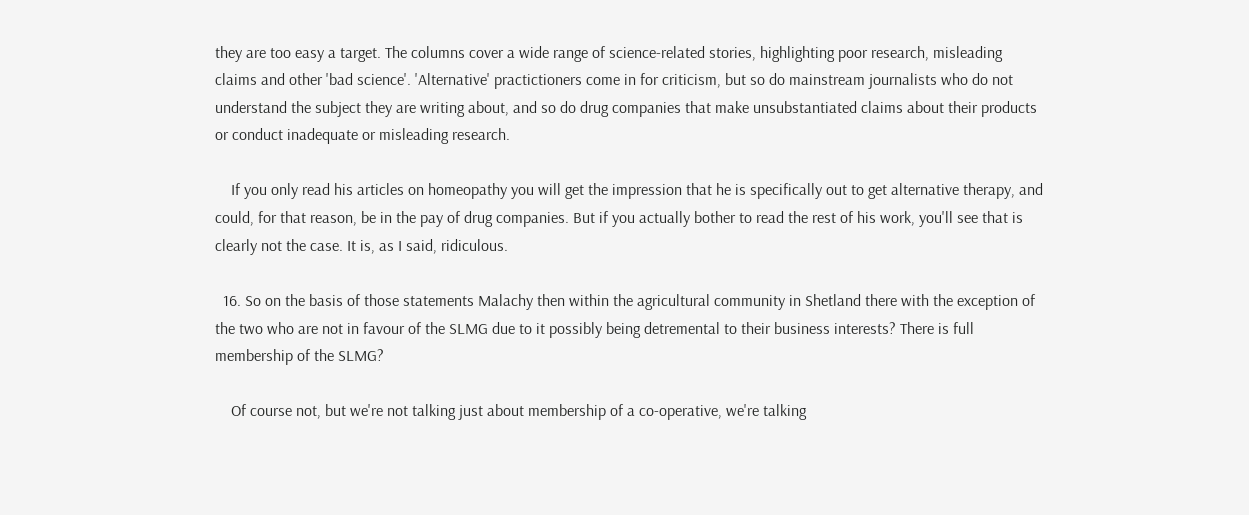they are too easy a target. The columns cover a wide range of science-related stories, highlighting poor research, misleading claims and other 'bad science'. 'Alternative' practictioners come in for criticism, but so do mainstream journalists who do not understand the subject they are writing about, and so do drug companies that make unsubstantiated claims about their products or conduct inadequate or misleading research.

    If you only read his articles on homeopathy you will get the impression that he is specifically out to get alternative therapy, and could, for that reason, be in the pay of drug companies. But if you actually bother to read the rest of his work, you'll see that is clearly not the case. It is, as I said, ridiculous.

  16. So on the basis of those statements Malachy then within the agricultural community in Shetland there with the exception of the two who are not in favour of the SLMG due to it possibly being detremental to their business interests? There is full membership of the SLMG?

    Of course not, but we're not talking just about membership of a co-operative, we're talking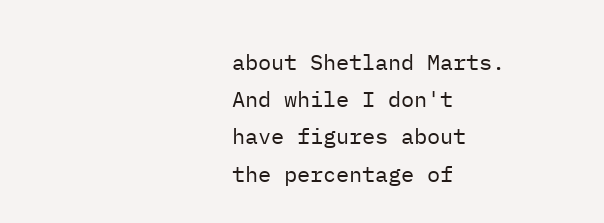about Shetland Marts. And while I don't have figures about the percentage of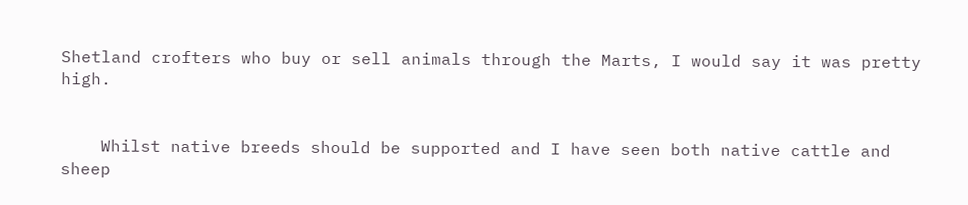Shetland crofters who buy or sell animals through the Marts, I would say it was pretty high.


    Whilst native breeds should be supported and I have seen both native cattle and sheep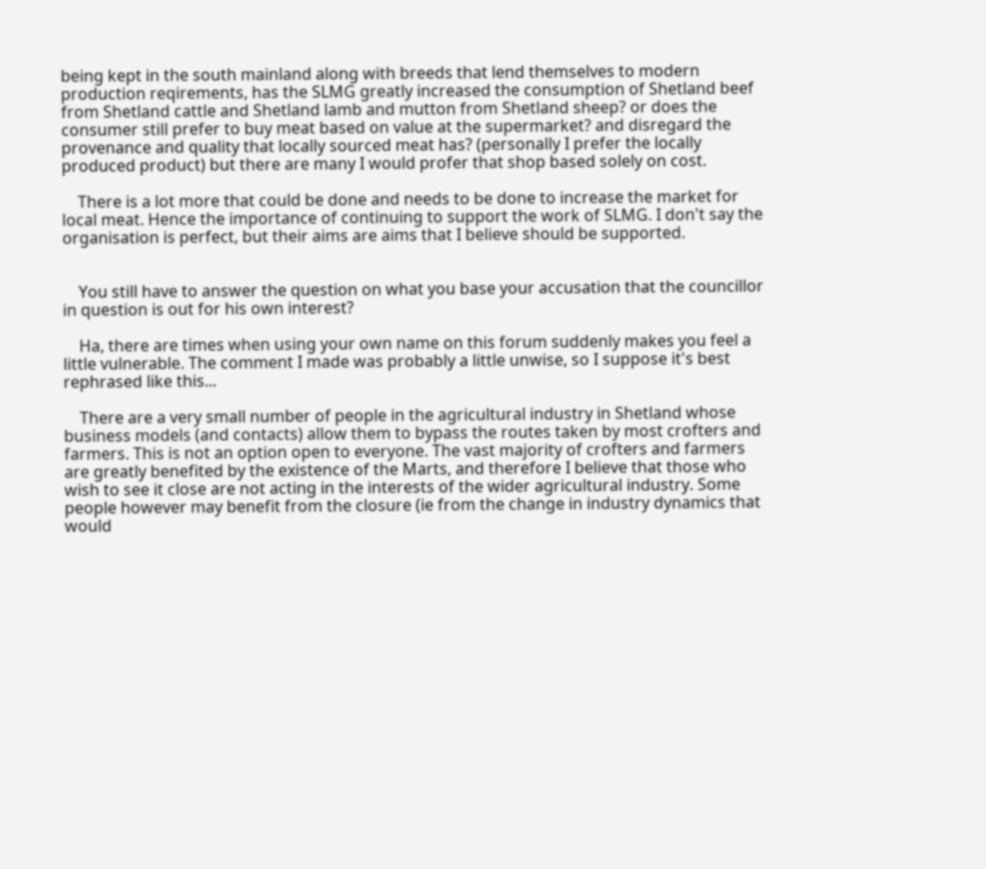being kept in the south mainland along with breeds that lend themselves to modern production reqirements, has the SLMG greatly increased the consumption of Shetland beef from Shetland cattle and Shetland lamb and mutton from Shetland sheep? or does the consumer still prefer to buy meat based on value at the supermarket? and disregard the provenance and quality that locally sourced meat has? (personally I prefer the locally produced product) but there are many I would profer that shop based solely on cost.

    There is a lot more that could be done and needs to be done to increase the market for local meat. Hence the importance of continuing to support the work of SLMG. I don't say the organisation is perfect, but their aims are aims that I believe should be supported.


    You still have to answer the question on what you base your accusation that the councillor in question is out for his own interest?

    Ha, there are times when using your own name on this forum suddenly makes you feel a little vulnerable. The comment I made was probably a little unwise, so I suppose it's best rephrased like this...

    There are a very small number of people in the agricultural industry in Shetland whose business models (and contacts) allow them to bypass the routes taken by most crofters and farmers. This is not an option open to everyone. The vast majority of crofters and farmers are greatly benefited by the existence of the Marts, and therefore I believe that those who wish to see it close are not acting in the interests of the wider agricultural industry. Some people however may benefit from the closure (ie from the change in industry dynamics that would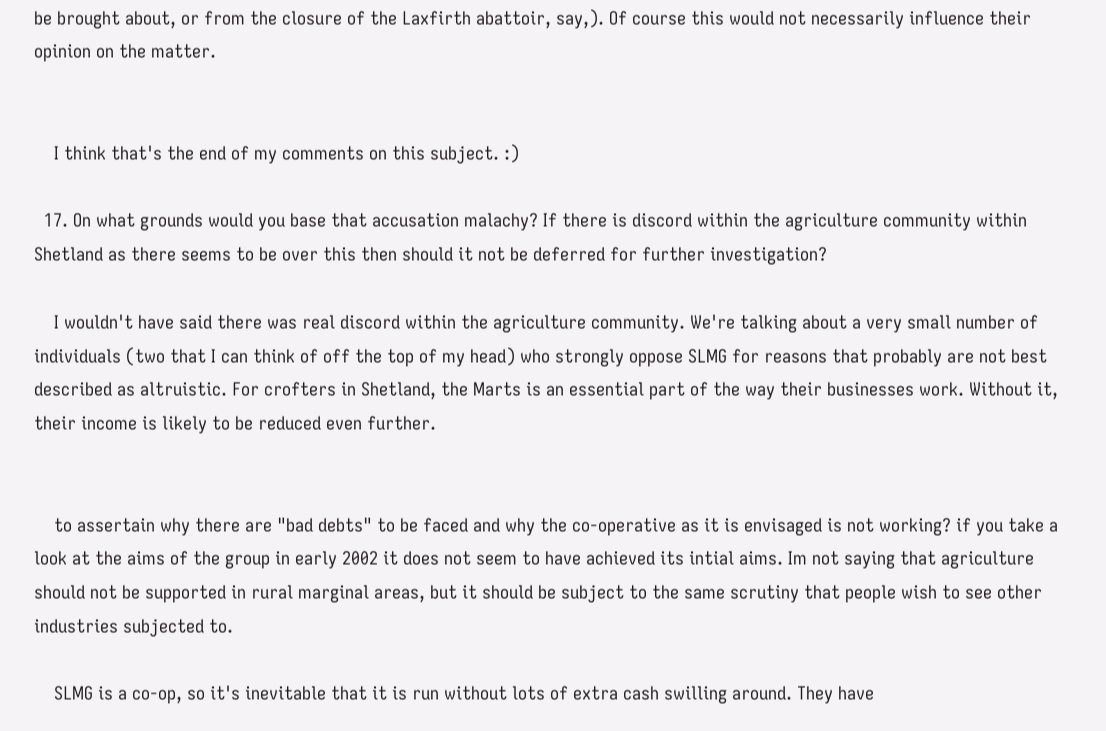be brought about, or from the closure of the Laxfirth abattoir, say,). Of course this would not necessarily influence their opinion on the matter.


    I think that's the end of my comments on this subject. :)

  17. On what grounds would you base that accusation malachy? If there is discord within the agriculture community within Shetland as there seems to be over this then should it not be deferred for further investigation?

    I wouldn't have said there was real discord within the agriculture community. We're talking about a very small number of individuals (two that I can think of off the top of my head) who strongly oppose SLMG for reasons that probably are not best described as altruistic. For crofters in Shetland, the Marts is an essential part of the way their businesses work. Without it, their income is likely to be reduced even further.


    to assertain why there are "bad debts" to be faced and why the co-operative as it is envisaged is not working? if you take a look at the aims of the group in early 2002 it does not seem to have achieved its intial aims. Im not saying that agriculture should not be supported in rural marginal areas, but it should be subject to the same scrutiny that people wish to see other industries subjected to.

    SLMG is a co-op, so it's inevitable that it is run without lots of extra cash swilling around. They have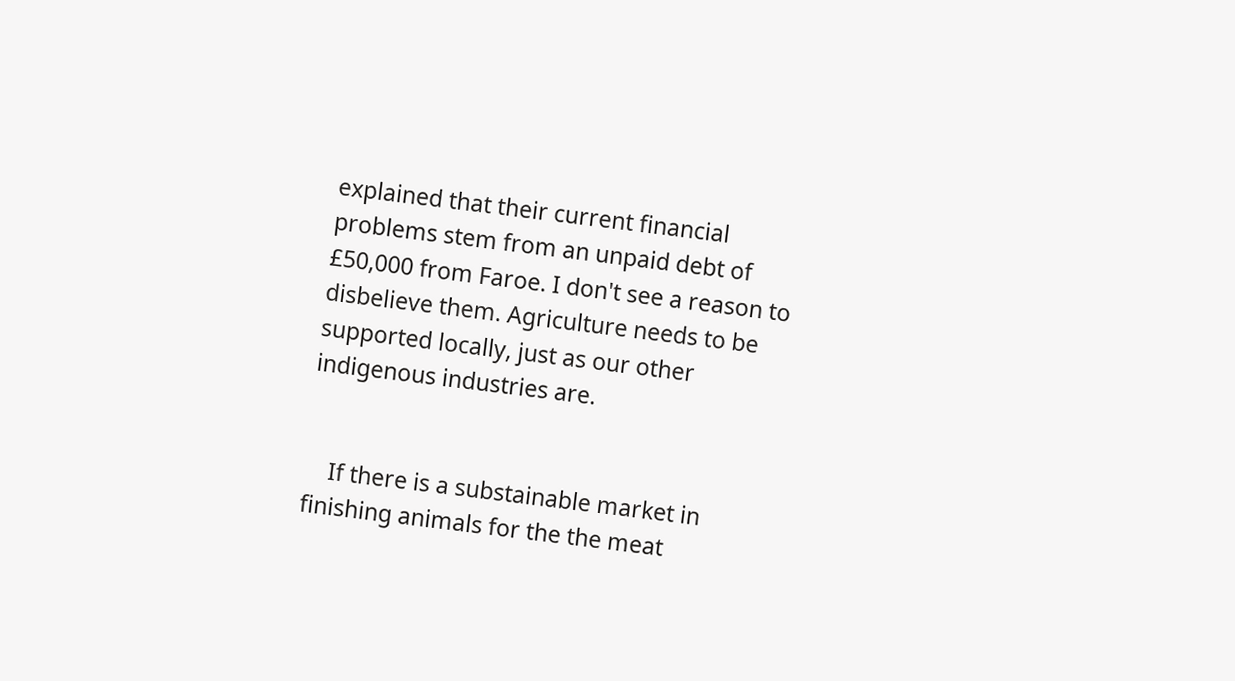explained that their current financial problems stem from an unpaid debt of £50,000 from Faroe. I don't see a reason to disbelieve them. Agriculture needs to be supported locally, just as our other indigenous industries are.


    If there is a substainable market in finishing animals for the the meat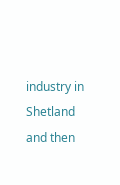industry in Shetland and then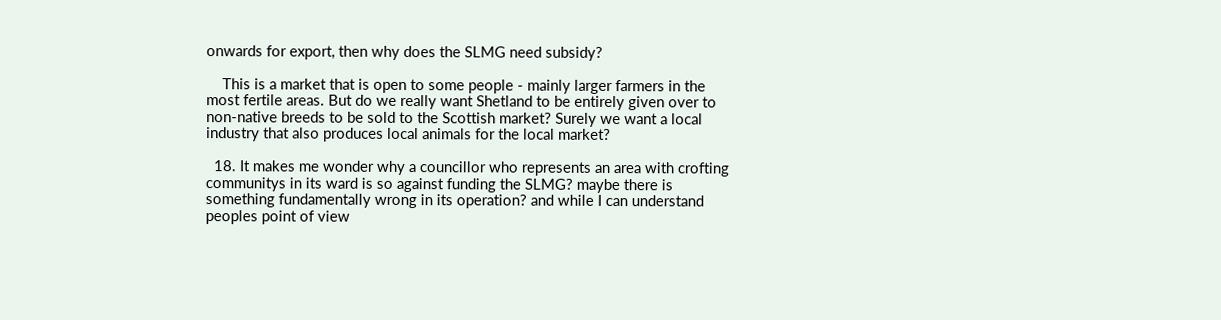onwards for export, then why does the SLMG need subsidy?

    This is a market that is open to some people - mainly larger farmers in the most fertile areas. But do we really want Shetland to be entirely given over to non-native breeds to be sold to the Scottish market? Surely we want a local industry that also produces local animals for the local market?

  18. It makes me wonder why a councillor who represents an area with crofting communitys in its ward is so against funding the SLMG? maybe there is something fundamentally wrong in its operation? and while I can understand peoples point of view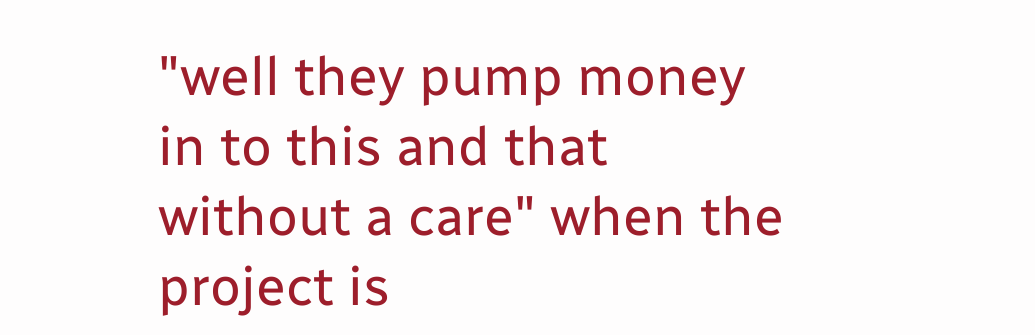"well they pump money in to this and that without a care" when the project is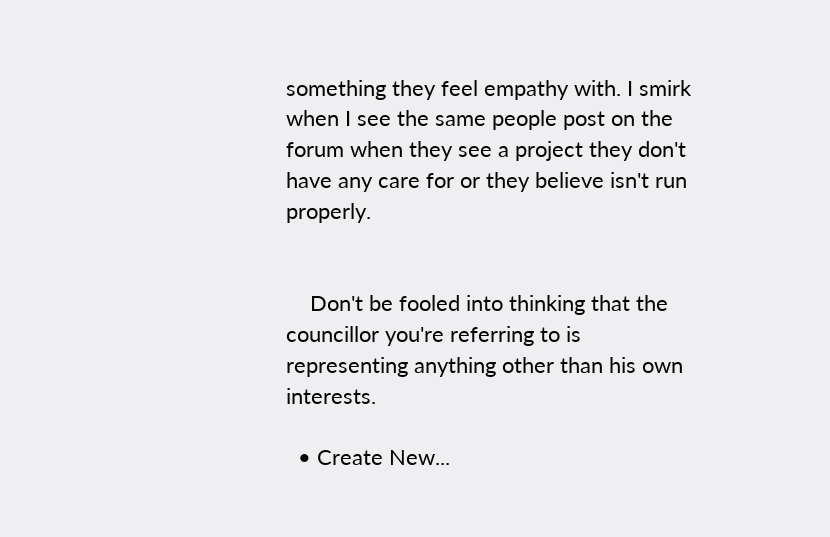something they feel empathy with. I smirk when I see the same people post on the forum when they see a project they don't have any care for or they believe isn't run properly.


    Don't be fooled into thinking that the councillor you're referring to is representing anything other than his own interests.

  • Create New...